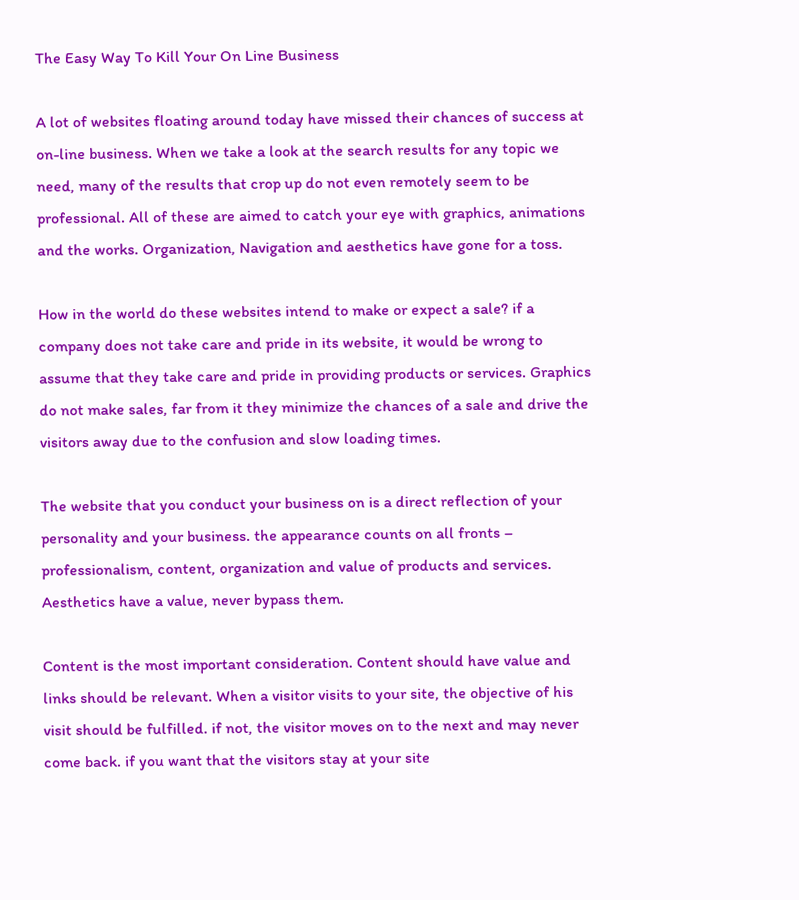The Easy Way To Kill Your On Line Business

A lot of websites floating around today have missed their chances of success at on-line business. When we take a look at the search results for any topic we need, many of the results that crop up do not even remotely seem to be professional. All of these are aimed to catch your eye with graphics, animations and the works. Organization, Navigation and aesthetics have gone for a toss.

How in the world do these websites intend to make or expect a sale? if a company does not take care and pride in its website, it would be wrong to assume that they take care and pride in providing products or services. Graphics do not make sales, far from it they minimize the chances of a sale and drive the visitors away due to the confusion and slow loading times.

The website that you conduct your business on is a direct reflection of your personality and your business. the appearance counts on all fronts – professionalism, content, organization and value of products and services. Aesthetics have a value, never bypass them.

Content is the most important consideration. Content should have value and links should be relevant. When a visitor visits to your site, the objective of his visit should be fulfilled. if not, the visitor moves on to the next and may never come back. if you want that the visitors stay at your site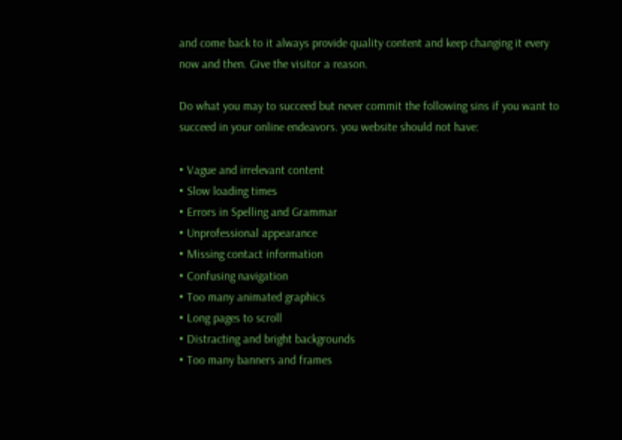and come back to it always provide quality content and keep changing it every now and then. Give the visitor a reason.

Do what you may to succeed but never commit the following sins if you want to succeed in your online endeavors. you website should not have:

• Vague and irrelevant content
• Slow loading times
• Errors in Spelling and Grammar
• Unprofessional appearance
• Missing contact information
• Confusing navigation
• Too many animated graphics
• Long pages to scroll
• Distracting and bright backgrounds
• Too many banners and frames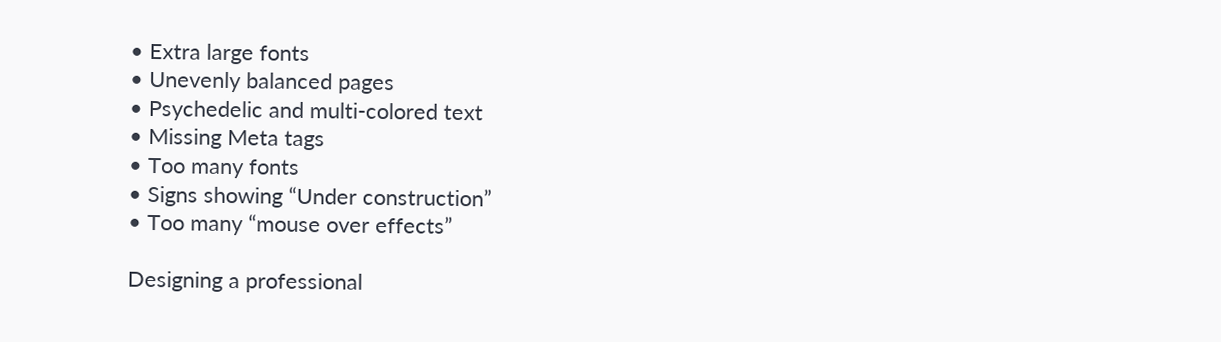• Extra large fonts
• Unevenly balanced pages
• Psychedelic and multi-colored text
• Missing Meta tags
• Too many fonts
• Signs showing “Under construction”
• Too many “mouse over effects”

Designing a professional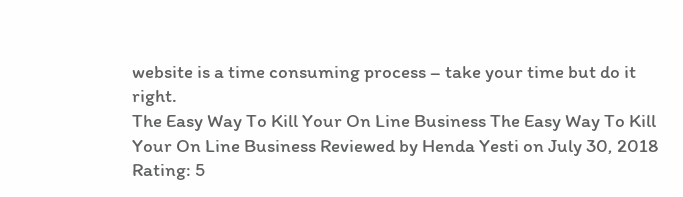website is a time consuming process – take your time but do it right.
The Easy Way To Kill Your On Line Business The Easy Way To Kill Your On Line Business Reviewed by Henda Yesti on July 30, 2018 Rating: 5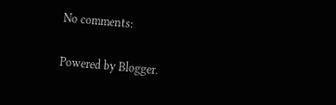No comments:

Powered by Blogger.